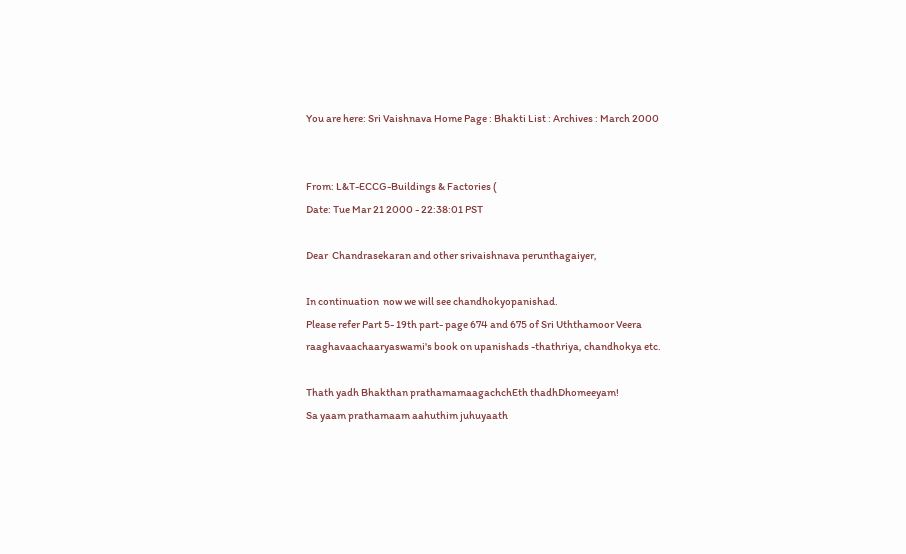You are here: Sri Vaishnava Home Page : Bhakti List : Archives : March 2000


From: L&T-ECCG-Buildings & Factories (
Date: Tue Mar 21 2000 - 22:38:01 PST

Dear  Chandrasekaran and other srivaishnava perunthagaiyer,

In continuation  now we will see chandhokyopanishad.
Please refer Part 5- 19th part- page 674 and 675 of Sri Uththamoor Veera
raaghavaachaaryaswami's book on upanishads -thathriya, chandhokya etc.

Thath yadh Bhakthan prathamamaagachchEth thadhDhomeeyam!
Sa yaam prathamaam aahuthim juhuyaath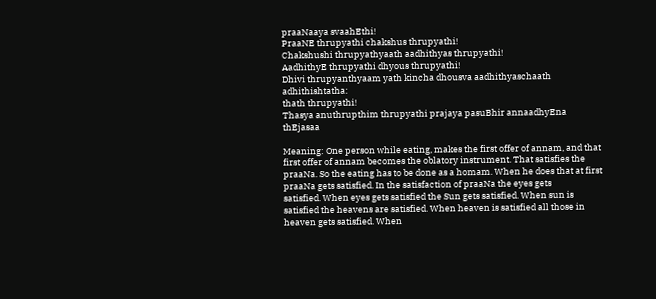praaNaaya svaahEthi!
PraaNE thrupyathi chakshus thrupyathi!
Chakshushi thrupyathyaath aadhithyas thrupyathi!
AadhithyE thrupyathi dhyous thrupyathi!
Dhivi thrupyanthyaam yath kincha dhousva aadhithyaschaath adhithishtatha:
thath thrupyathi!
Thasya anuthrupthim thrupyathi prajaya pasuBhir annaadhyEna thEjasaa

Meaning: One person while eating, makes the first offer of annam, and that
first offer of annam becomes the oblatory instrument. That satisfies the
praaNa. So the eating has to be done as a homam. When he does that at first
praaNa gets satisfied. In the satisfaction of praaNa the eyes gets
satisfied. When eyes gets satisfied the Sun gets satisfied. When sun is
satisfied the heavens are satisfied. When heaven is satisfied all those in
heaven gets satisfied. When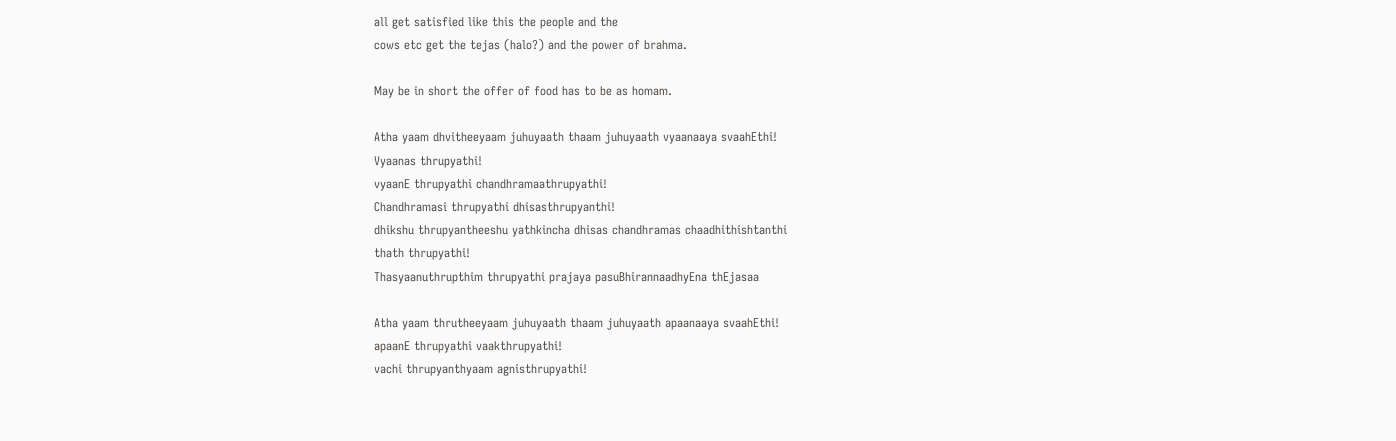all get satisfied like this the people and the
cows etc get the tejas (halo?) and the power of brahma.

May be in short the offer of food has to be as homam.

Atha yaam dhvitheeyaam juhuyaath thaam juhuyaath vyaanaaya svaahEthi!
Vyaanas thrupyathi!
vyaanE thrupyathi chandhramaathrupyathi!
Chandhramasi thrupyathi dhisasthrupyanthi!
dhikshu thrupyantheeshu yathkincha dhisas chandhramas chaadhithishtanthi
thath thrupyathi!
Thasyaanuthrupthim thrupyathi prajaya pasuBhirannaadhyEna thEjasaa

Atha yaam thrutheeyaam juhuyaath thaam juhuyaath apaanaaya svaahEthi!
apaanE thrupyathi vaakthrupyathi!
vachi thrupyanthyaam agnisthrupyathi!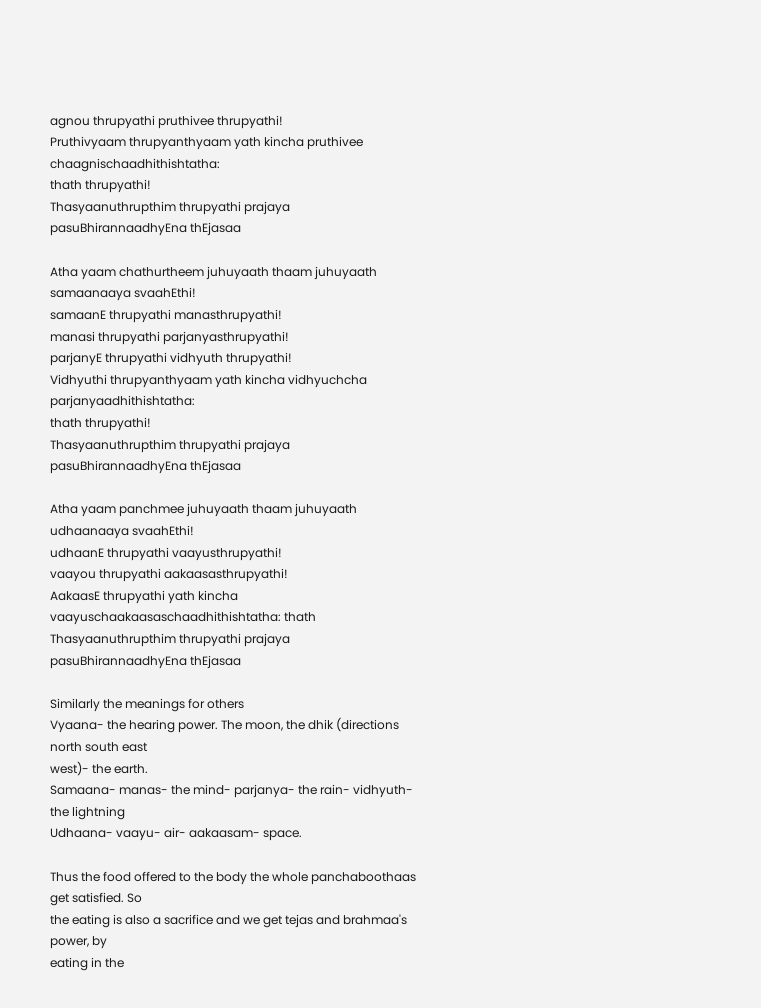agnou thrupyathi pruthivee thrupyathi!
Pruthivyaam thrupyanthyaam yath kincha pruthivee chaagnischaadhithishtatha:
thath thrupyathi!
Thasyaanuthrupthim thrupyathi prajaya pasuBhirannaadhyEna thEjasaa

Atha yaam chathurtheem juhuyaath thaam juhuyaath samaanaaya svaahEthi!
samaanE thrupyathi manasthrupyathi!
manasi thrupyathi parjanyasthrupyathi!
parjanyE thrupyathi vidhyuth thrupyathi!
Vidhyuthi thrupyanthyaam yath kincha vidhyuchcha parjanyaadhithishtatha:
thath thrupyathi!
Thasyaanuthrupthim thrupyathi prajaya pasuBhirannaadhyEna thEjasaa

Atha yaam panchmee juhuyaath thaam juhuyaath udhaanaaya svaahEthi!
udhaanE thrupyathi vaayusthrupyathi!
vaayou thrupyathi aakaasasthrupyathi!
AakaasE thrupyathi yath kincha vaayuschaakaasaschaadhithishtatha: thath
Thasyaanuthrupthim thrupyathi prajaya pasuBhirannaadhyEna thEjasaa

Similarly the meanings for others
Vyaana- the hearing power. The moon, the dhik (directions north south east
west)- the earth.
Samaana- manas- the mind- parjanya- the rain- vidhyuth- the lightning
Udhaana- vaayu- air- aakaasam- space.

Thus the food offered to the body the whole panchaboothaas get satisfied. So
the eating is also a sacrifice and we get tejas and brahmaa's power, by
eating in the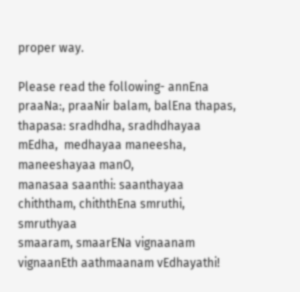proper way.

Please read the following- annEna praaNa:, praaNir balam, balEna thapas,
thapasa: sradhdha, sradhdhayaa mEdha,  medhayaa maneesha, maneeshayaa manO,
manasaa saanthi: saanthayaa chiththam, chiththEna smruthi, smruthyaa
smaaram, smaarENa vignaanam vignaanEth aathmaanam vEdhayathi!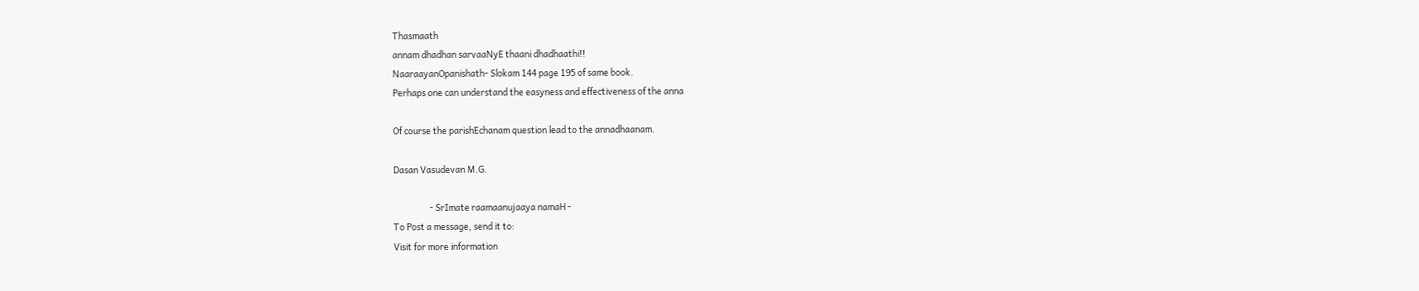Thasmaath
annam dhadhan sarvaaNyE thaani dhadhaathi!!
NaaraayanOpanishath- Slokam 144 page 195 of same book.
Perhaps one can understand the easyness and effectiveness of the anna

Of course the parishEchanam question lead to the annadhaanam.

Dasan Vasudevan M.G.

                  - SrImate raamaanujaaya namaH -
To Post a message, send it to:
Visit for more information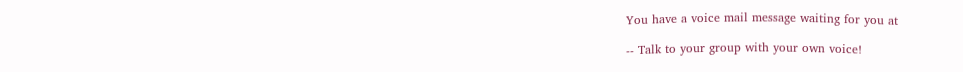You have a voice mail message waiting for you at

-- Talk to your group with your own voice!